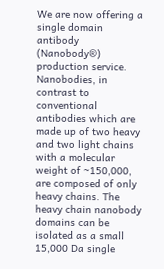We are now offering a single domain antibody (Nanobody®) production service. Nanobodies, in contrast to conventional antibodies which are made up of two heavy and two light chains with a molecular weight of ~150,000, are composed of only heavy chains. The heavy chain nanobody domains can be isolated as a small 15,000 Da single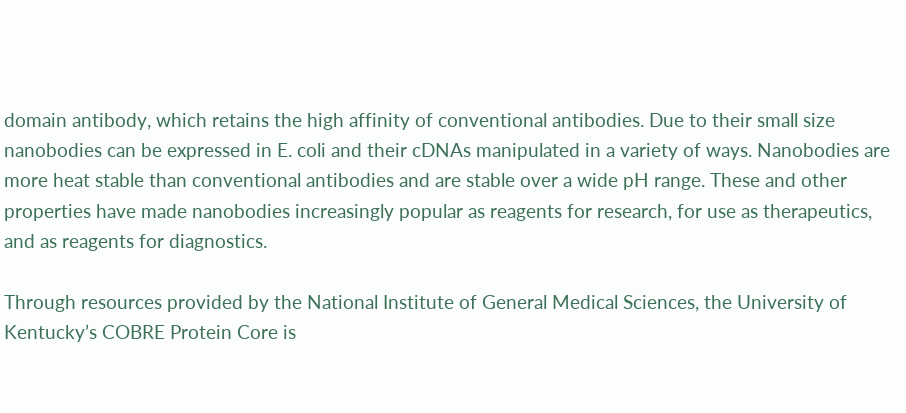domain antibody, which retains the high affinity of conventional antibodies. Due to their small size nanobodies can be expressed in E. coli and their cDNAs manipulated in a variety of ways. Nanobodies are more heat stable than conventional antibodies and are stable over a wide pH range. These and other properties have made nanobodies increasingly popular as reagents for research, for use as therapeutics, and as reagents for diagnostics.

Through resources provided by the National Institute of General Medical Sciences, the University of Kentucky’s COBRE Protein Core is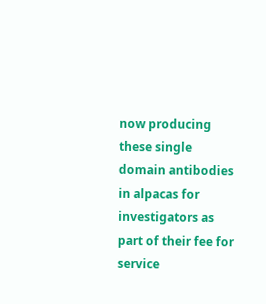now producing these single domain antibodies in alpacas for investigators as part of their fee for service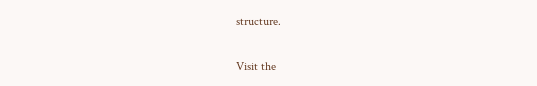structure.

Visit the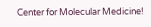Center for Molecular Medicine!